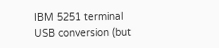IBM 5251 terminal USB conversion (but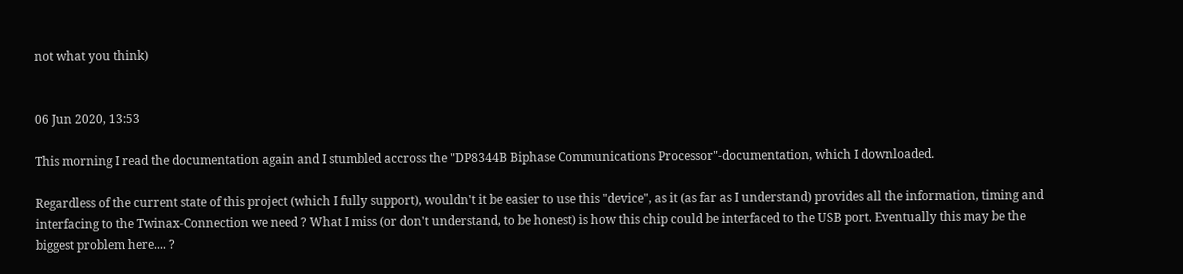not what you think)


06 Jun 2020, 13:53

This morning I read the documentation again and I stumbled accross the "DP8344B Biphase Communications Processor"-documentation, which I downloaded.

Regardless of the current state of this project (which I fully support), wouldn't it be easier to use this "device", as it (as far as I understand) provides all the information, timing and interfacing to the Twinax-Connection we need ? What I miss (or don't understand, to be honest) is how this chip could be interfaced to the USB port. Eventually this may be the biggest problem here.... ?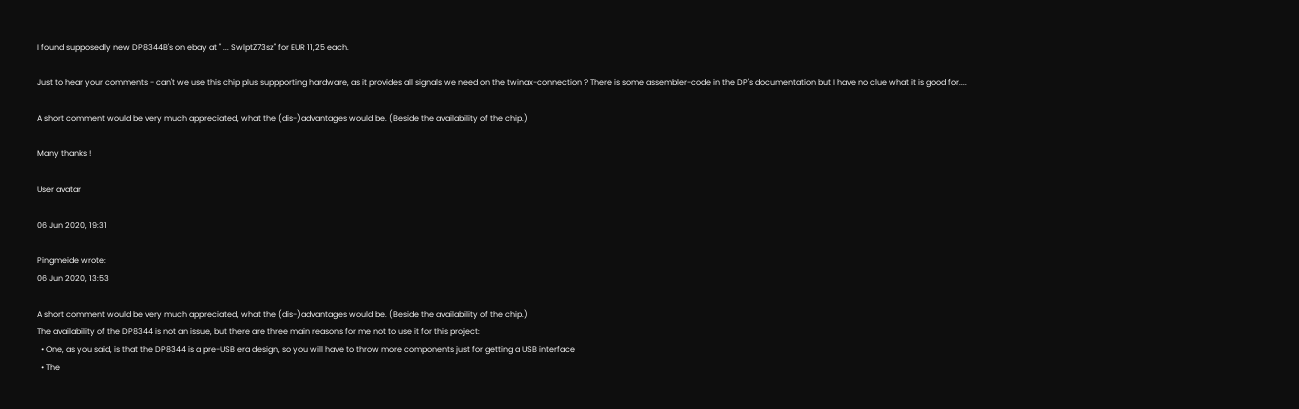I found supposedly new DP8344B's on ebay at " ... SwlptZ73sz" for EUR 11,25 each.

Just to hear your comments - can't we use this chip plus suppporting hardware, as it provides all signals we need on the twinax-connection ? There is some assembler-code in the DP's documentation but I have no clue what it is good for....

A short comment would be very much appreciated, what the (dis-)advantages would be. (Beside the availability of the chip.)

Many thanks !

User avatar

06 Jun 2020, 19:31

Pingmeide wrote:
06 Jun 2020, 13:53

A short comment would be very much appreciated, what the (dis-)advantages would be. (Beside the availability of the chip.)
The availability of the DP8344 is not an issue, but there are three main reasons for me not to use it for this project:
  • One, as you said, is that the DP8344 is a pre-USB era design, so you will have to throw more components just for getting a USB interface
  • The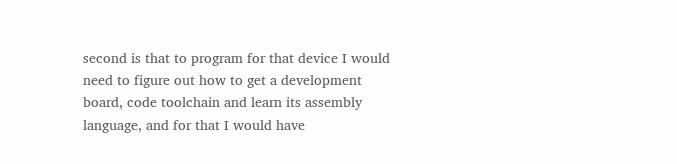second is that to program for that device I would need to figure out how to get a development board, code toolchain and learn its assembly language, and for that I would have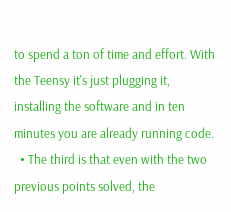to spend a ton of time and effort. With the Teensy it's just plugging it, installing the software and in ten minutes you are already running code.
  • The third is that even with the two previous points solved, the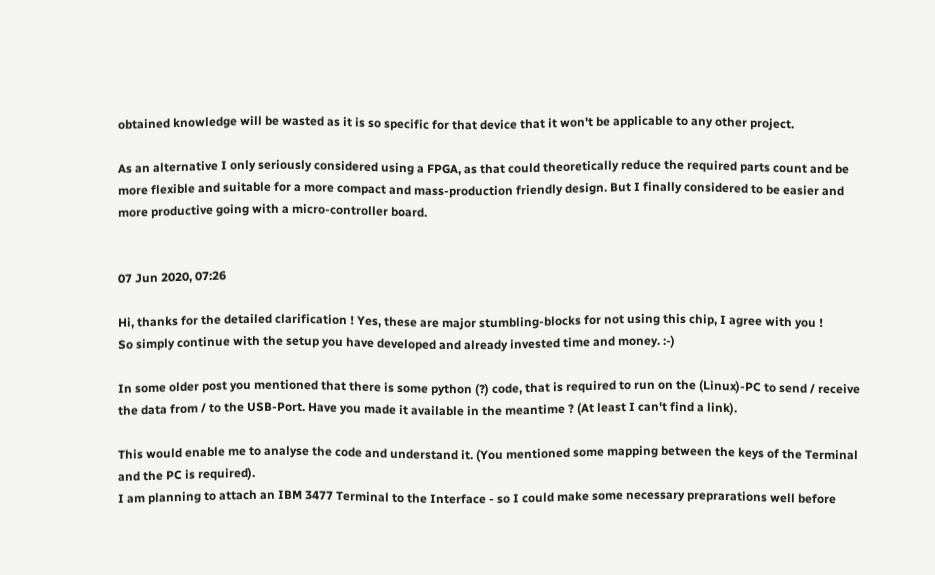obtained knowledge will be wasted as it is so specific for that device that it won't be applicable to any other project.

As an alternative I only seriously considered using a FPGA, as that could theoretically reduce the required parts count and be more flexible and suitable for a more compact and mass-production friendly design. But I finally considered to be easier and more productive going with a micro-controller board.


07 Jun 2020, 07:26

Hi, thanks for the detailed clarification ! Yes, these are major stumbling-blocks for not using this chip, I agree with you !
So simply continue with the setup you have developed and already invested time and money. :-)

In some older post you mentioned that there is some python (?) code, that is required to run on the (Linux)-PC to send / receive the data from / to the USB-Port. Have you made it available in the meantime ? (At least I can't find a link).

This would enable me to analyse the code and understand it. (You mentioned some mapping between the keys of the Terminal and the PC is required).
I am planning to attach an IBM 3477 Terminal to the Interface - so I could make some necessary preprarations well before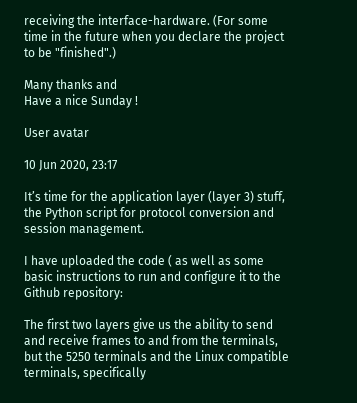receiving the interface-hardware. (For some time in the future when you declare the project to be "finished".)

Many thanks and
Have a nice Sunday !

User avatar

10 Jun 2020, 23:17

It’s time for the application layer (layer 3) stuff, the Python script for protocol conversion and session management.

I have uploaded the code ( as well as some basic instructions to run and configure it to the Github repository:

The first two layers give us the ability to send and receive frames to and from the terminals, but the 5250 terminals and the Linux compatible terminals, specifically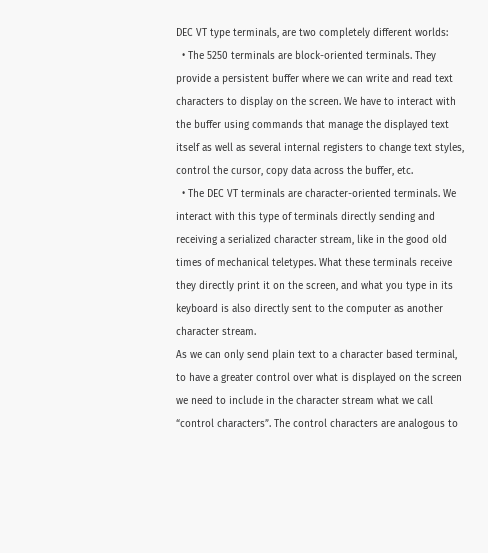DEC VT type terminals, are two completely different worlds:
  • The 5250 terminals are block-oriented terminals. They provide a persistent buffer where we can write and read text characters to display on the screen. We have to interact with the buffer using commands that manage the displayed text itself as well as several internal registers to change text styles, control the cursor, copy data across the buffer, etc.
  • The DEC VT terminals are character-oriented terminals. We interact with this type of terminals directly sending and receiving a serialized character stream, like in the good old times of mechanical teletypes. What these terminals receive they directly print it on the screen, and what you type in its keyboard is also directly sent to the computer as another character stream.
As we can only send plain text to a character based terminal, to have a greater control over what is displayed on the screen we need to include in the character stream what we call “control characters”. The control characters are analogous to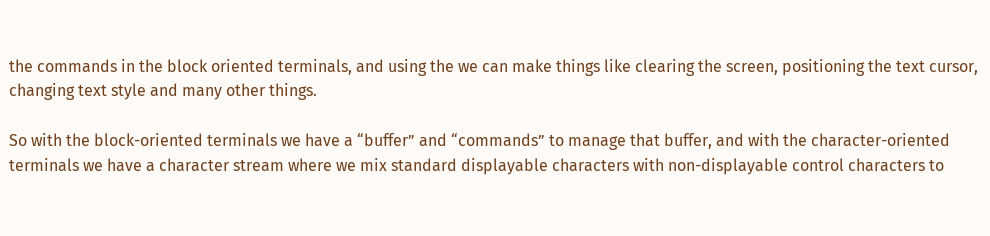the commands in the block oriented terminals, and using the we can make things like clearing the screen, positioning the text cursor, changing text style and many other things.

So with the block-oriented terminals we have a “buffer” and “commands” to manage that buffer, and with the character-oriented terminals we have a character stream where we mix standard displayable characters with non-displayable control characters to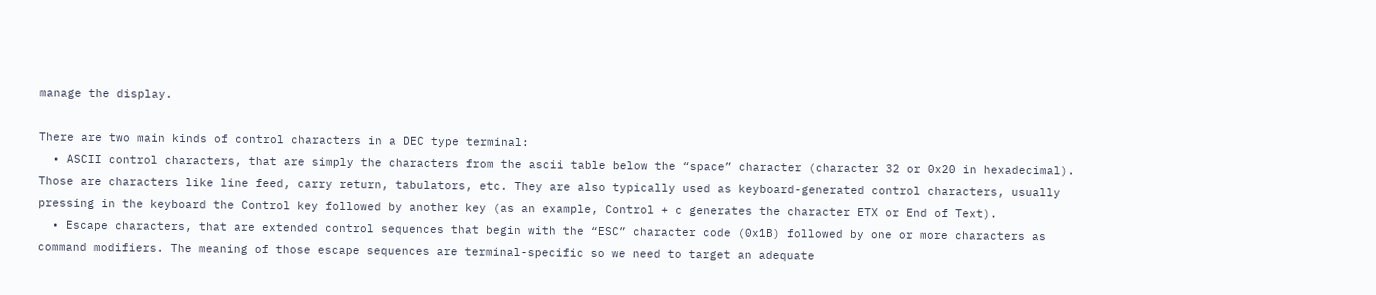manage the display.

There are two main kinds of control characters in a DEC type terminal:
  • ASCII control characters, that are simply the characters from the ascii table below the “space” character (character 32 or 0x20 in hexadecimal). Those are characters like line feed, carry return, tabulators, etc. They are also typically used as keyboard-generated control characters, usually pressing in the keyboard the Control key followed by another key (as an example, Control + c generates the character ETX or End of Text).
  • Escape characters, that are extended control sequences that begin with the “ESC” character code (0x1B) followed by one or more characters as command modifiers. The meaning of those escape sequences are terminal-specific so we need to target an adequate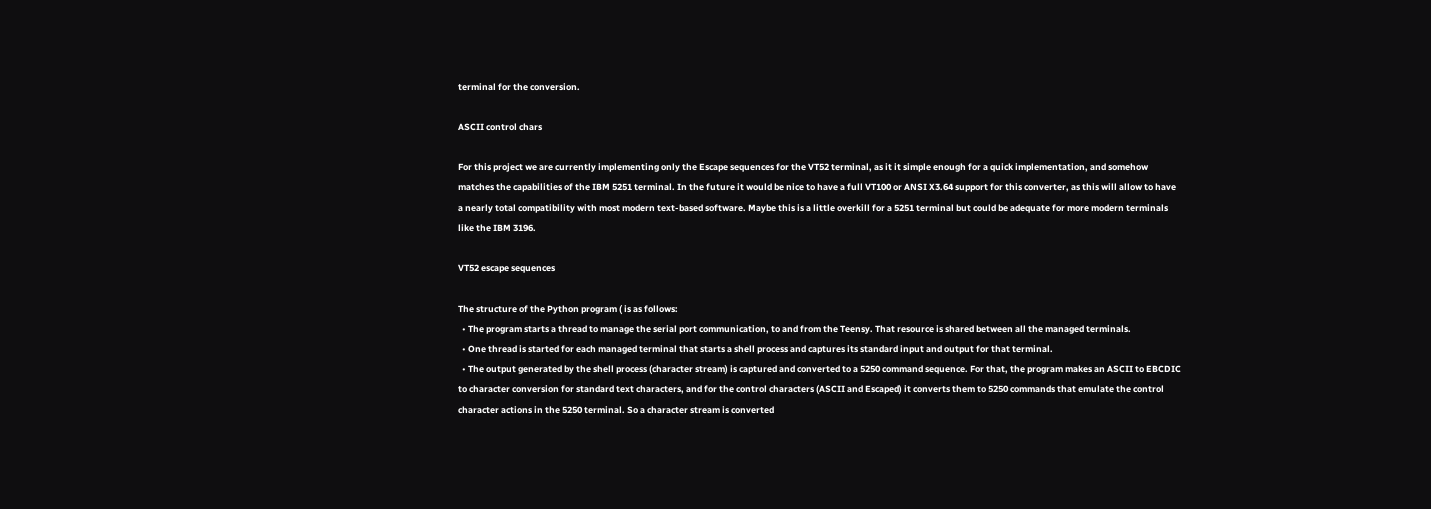terminal for the conversion.

ASCII control chars

For this project we are currently implementing only the Escape sequences for the VT52 terminal, as it it simple enough for a quick implementation, and somehow matches the capabilities of the IBM 5251 terminal. In the future it would be nice to have a full VT100 or ANSI X3.64 support for this converter, as this will allow to have a nearly total compatibility with most modern text-based software. Maybe this is a little overkill for a 5251 terminal but could be adequate for more modern terminals like the IBM 3196.

VT52 escape sequences

The structure of the Python program ( is as follows:
  • The program starts a thread to manage the serial port communication, to and from the Teensy. That resource is shared between all the managed terminals.
  • One thread is started for each managed terminal that starts a shell process and captures its standard input and output for that terminal.
  • The output generated by the shell process (character stream) is captured and converted to a 5250 command sequence. For that, the program makes an ASCII to EBCDIC to character conversion for standard text characters, and for the control characters (ASCII and Escaped) it converts them to 5250 commands that emulate the control character actions in the 5250 terminal. So a character stream is converted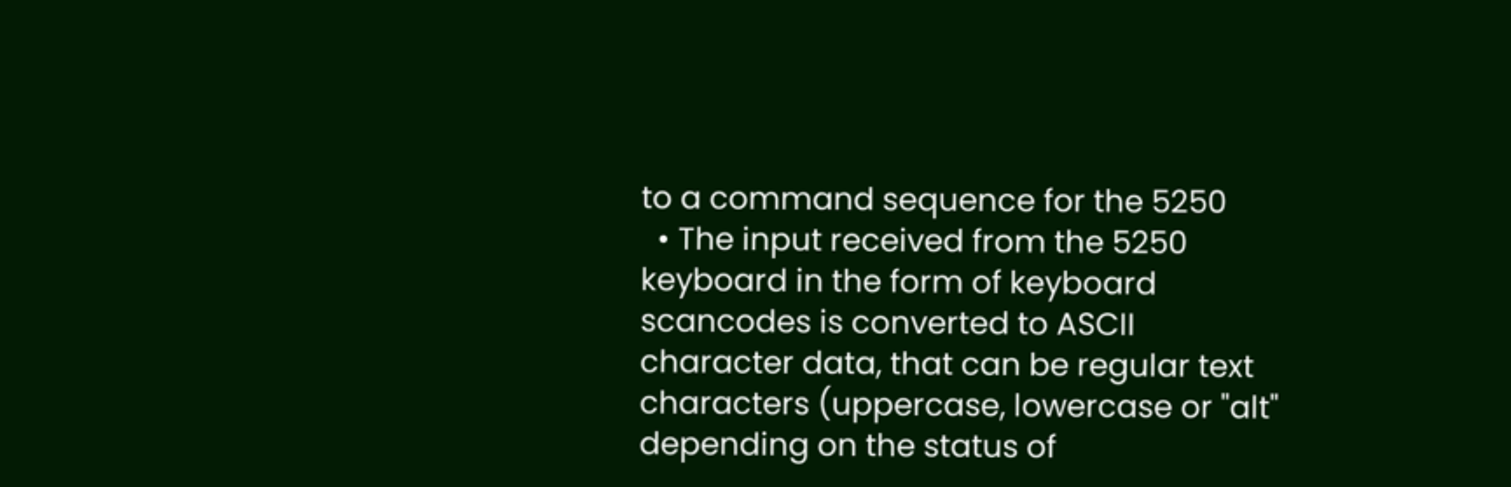to a command sequence for the 5250
  • The input received from the 5250 keyboard in the form of keyboard scancodes is converted to ASCII character data, that can be regular text characters (uppercase, lowercase or "alt" depending on the status of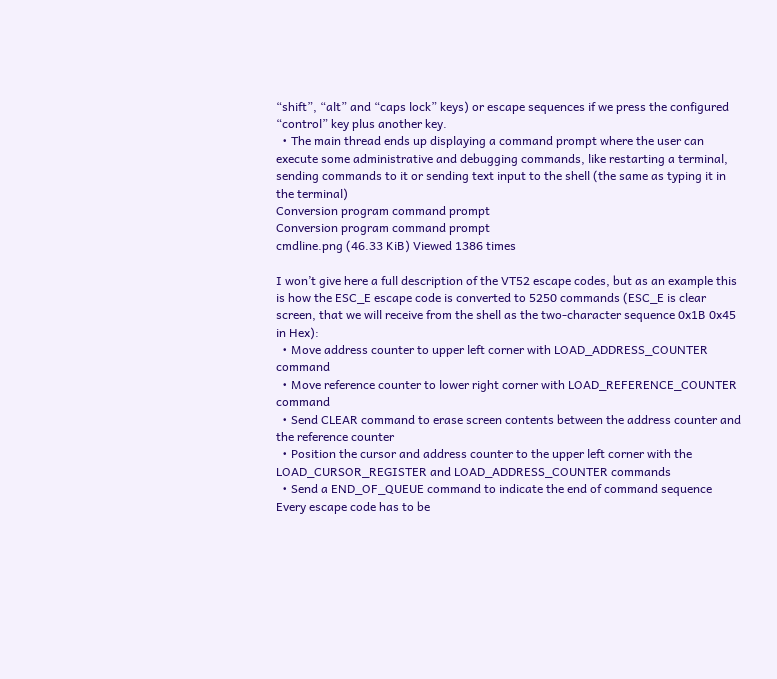“shift”, “alt” and “caps lock” keys) or escape sequences if we press the configured “control” key plus another key.
  • The main thread ends up displaying a command prompt where the user can execute some administrative and debugging commands, like restarting a terminal, sending commands to it or sending text input to the shell (the same as typing it in the terminal)
Conversion program command prompt
Conversion program command prompt
cmdline.png (46.33 KiB) Viewed 1386 times

I won’t give here a full description of the VT52 escape codes, but as an example this is how the ESC_E escape code is converted to 5250 commands (ESC_E is clear screen, that we will receive from the shell as the two-character sequence 0x1B 0x45 in Hex):
  • Move address counter to upper left corner with LOAD_ADDRESS_COUNTER command
  • Move reference counter to lower right corner with LOAD_REFERENCE_COUNTER command
  • Send CLEAR command to erase screen contents between the address counter and the reference counter
  • Position the cursor and address counter to the upper left corner with the LOAD_CURSOR_REGISTER and LOAD_ADDRESS_COUNTER commands
  • Send a END_OF_QUEUE command to indicate the end of command sequence
Every escape code has to be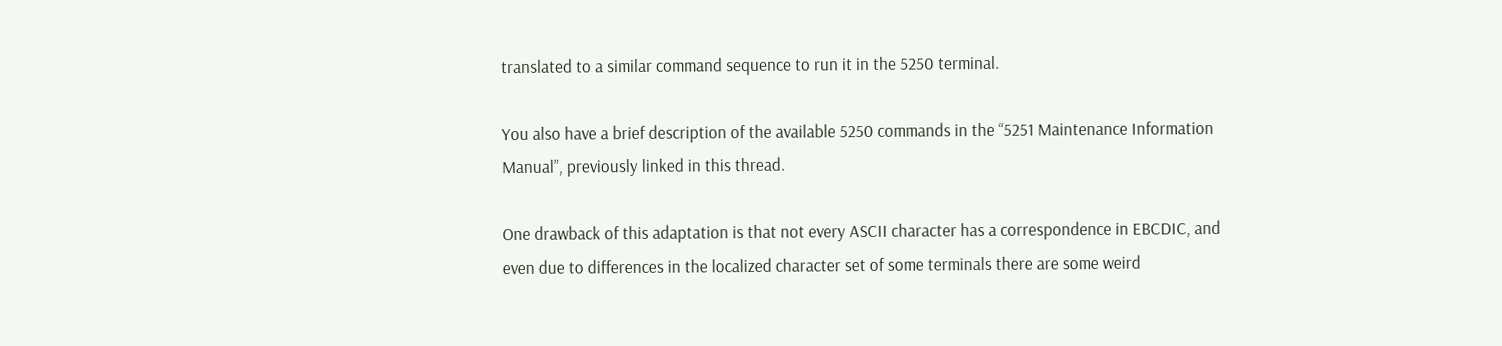translated to a similar command sequence to run it in the 5250 terminal.

You also have a brief description of the available 5250 commands in the “5251 Maintenance Information Manual”, previously linked in this thread.

One drawback of this adaptation is that not every ASCII character has a correspondence in EBCDIC, and even due to differences in the localized character set of some terminals there are some weird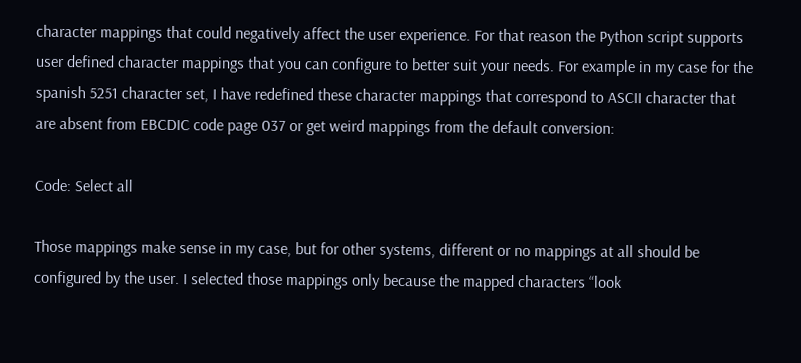character mappings that could negatively affect the user experience. For that reason the Python script supports user defined character mappings that you can configure to better suit your needs. For example in my case for the spanish 5251 character set, I have redefined these character mappings that correspond to ASCII character that are absent from EBCDIC code page 037 or get weird mappings from the default conversion:

Code: Select all

Those mappings make sense in my case, but for other systems, different or no mappings at all should be configured by the user. I selected those mappings only because the mapped characters “look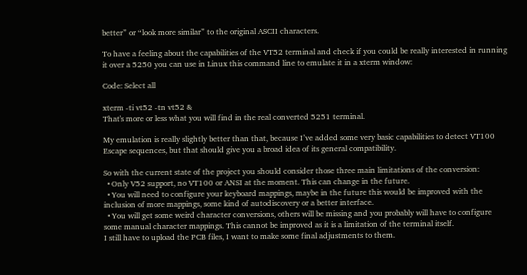better” or “look more similar” to the original ASCII characters.

To have a feeling about the capabilities of the VT52 terminal and check if you could be really interested in running it over a 5250 you can use in Linux this command line to emulate it in a xterm window:

Code: Select all

xterm -ti vt52 -tn vt52 &
That's more or less what you will find in the real converted 5251 terminal.

My emulation is really slightly better than that, because I’ve added some very basic capabilities to detect VT100 Escape sequences, but that should give you a broad idea of its general compatibility.

So with the current state of the project you should consider those three main limitations of the conversion:
  • Only V52 support, no VT100 or ANSI at the moment. This can change in the future.
  • You will need to configure your keyboard mappings, maybe in the future this would be improved with the inclusion of more mappings, some kind of autodiscovery or a better interface.
  • You will get some weird character conversions, others will be missing and you probably will have to configure some manual character mappings. This cannot be improved as it is a limitation of the terminal itself.
I still have to upload the PCB files, I want to make some final adjustments to them.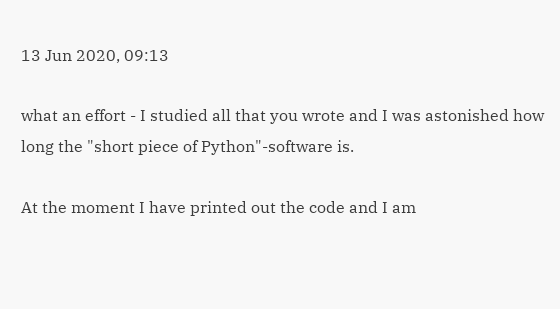13 Jun 2020, 09:13

what an effort - I studied all that you wrote and I was astonished how long the "short piece of Python"-software is.

At the moment I have printed out the code and I am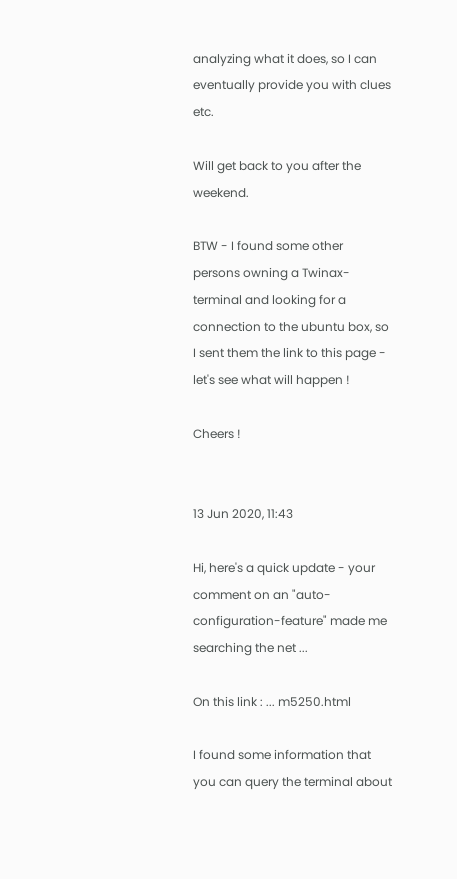analyzing what it does, so I can eventually provide you with clues etc.

Will get back to you after the weekend.

BTW - I found some other persons owning a Twinax-terminal and looking for a connection to the ubuntu box, so I sent them the link to this page - let's see what will happen !

Cheers !


13 Jun 2020, 11:43

Hi, here's a quick update - your comment on an "auto-configuration-feature" made me searching the net ...

On this link : ... m5250.html

I found some information that you can query the terminal about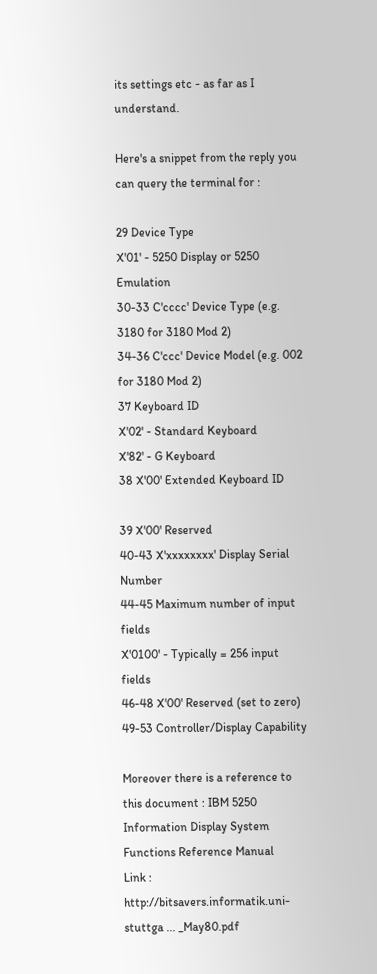its settings etc - as far as I understand.

Here's a snippet from the reply you can query the terminal for :

29 Device Type
X'01' - 5250 Display or 5250 Emulation
30-33 C'cccc' Device Type (e.g. 3180 for 3180 Mod 2)
34-36 C'ccc' Device Model (e.g. 002 for 3180 Mod 2)
37 Keyboard ID
X'02' - Standard Keyboard
X'82' - G Keyboard
38 X'00' Extended Keyboard ID

39 X'00' Reserved
40-43 X'xxxxxxxx' Display Serial Number
44-45 Maximum number of input fields
X'0100' - Typically = 256 input fields
46-48 X'00' Reserved (set to zero)
49-53 Controller/Display Capability

Moreover there is a reference to this document : IBM 5250 Information Display System Functions Reference Manual
Link :
http://bitsavers.informatik.uni-stuttga ... _May80.pdf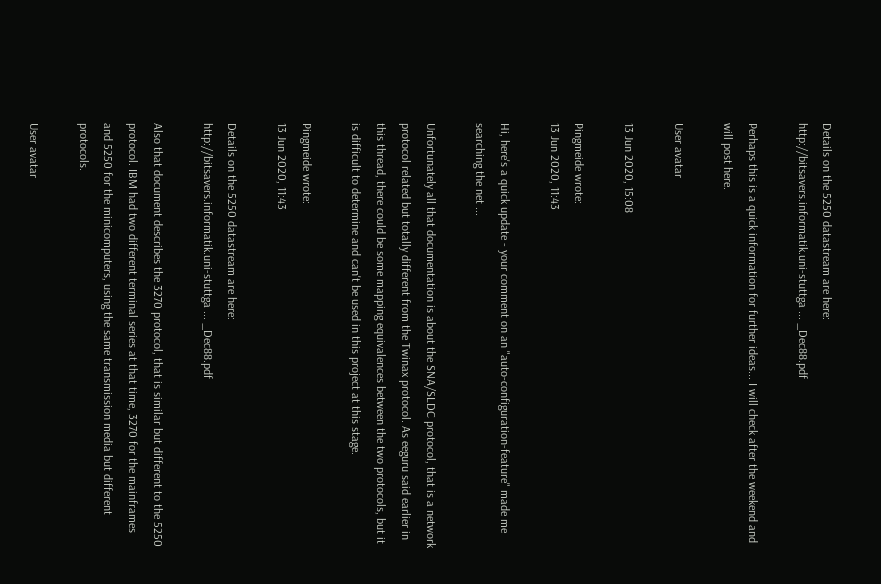Details on the 5250 datastream are here:
http://bitsavers.informatik.uni-stuttga ... _Dec88.pdf

Perhaps this is a quick information for further ideas... I will check after the weekend and will post here.

User avatar

13 Jun 2020, 15:08

Pingmeide wrote:
13 Jun 2020, 11:43

Hi, here's a quick update - your comment on an "auto-configuration-feature" made me searching the net ...

Unfortunately all that documentation is about the SNA/SLDC protocol, that is a network protocol related but totally different from the Twinax protocol. As eeguru said earlier in this thread, there could be some mapping equivalences between the two protocols, but it is difficult to determine and can't be used in this project at this stage.

Pingmeide wrote:
13 Jun 2020, 11:43

Details on the 5250 datastream are here:
http://bitsavers.informatik.uni-stuttga ... _Dec88.pdf

Also that document describes the 3270 protocol, that is similar but different to the 5250 protocol. IBM had two different terminal series at that time, 3270 for the mainframes and 5250 for the minicomputers, using the same transmission media but different protocols.

User avatar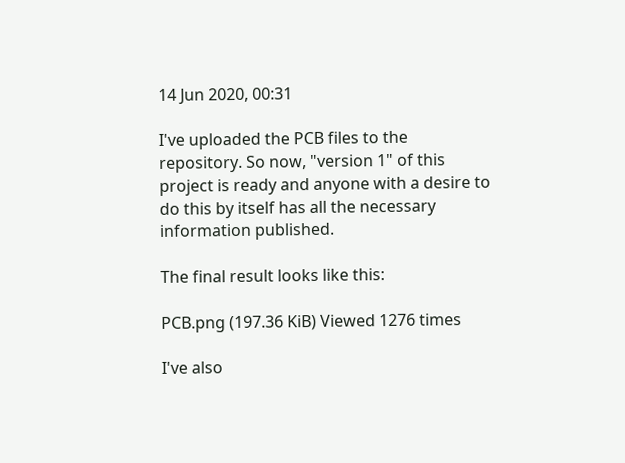14 Jun 2020, 00:31

I've uploaded the PCB files to the repository. So now, "version 1" of this project is ready and anyone with a desire to do this by itself has all the necessary information published.

The final result looks like this:

PCB.png (197.36 KiB) Viewed 1276 times

I've also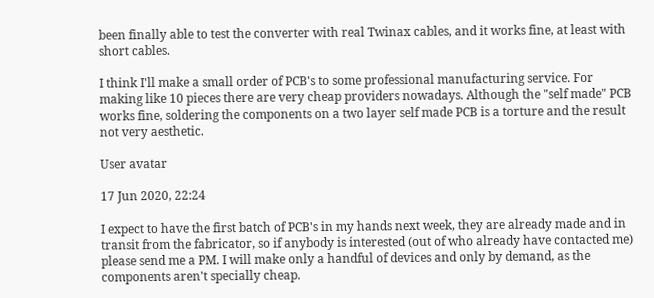been finally able to test the converter with real Twinax cables, and it works fine, at least with short cables.

I think I'll make a small order of PCB's to some professional manufacturing service. For making like 10 pieces there are very cheap providers nowadays. Although the "self made" PCB works fine, soldering the components on a two layer self made PCB is a torture and the result not very aesthetic.

User avatar

17 Jun 2020, 22:24

I expect to have the first batch of PCB's in my hands next week, they are already made and in transit from the fabricator, so if anybody is interested (out of who already have contacted me) please send me a PM. I will make only a handful of devices and only by demand, as the components aren't specially cheap.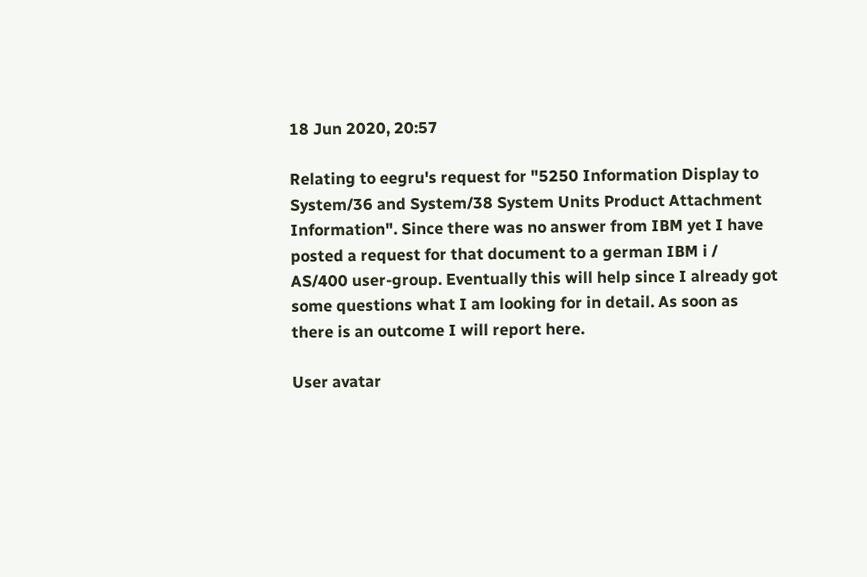18 Jun 2020, 20:57

Relating to eegru's request for "5250 Information Display to System/36 and System/38 System Units Product Attachment Information". Since there was no answer from IBM yet I have posted a request for that document to a german IBM i / AS/400 user-group. Eventually this will help since I already got some questions what I am looking for in detail. As soon as there is an outcome I will report here.

User avatar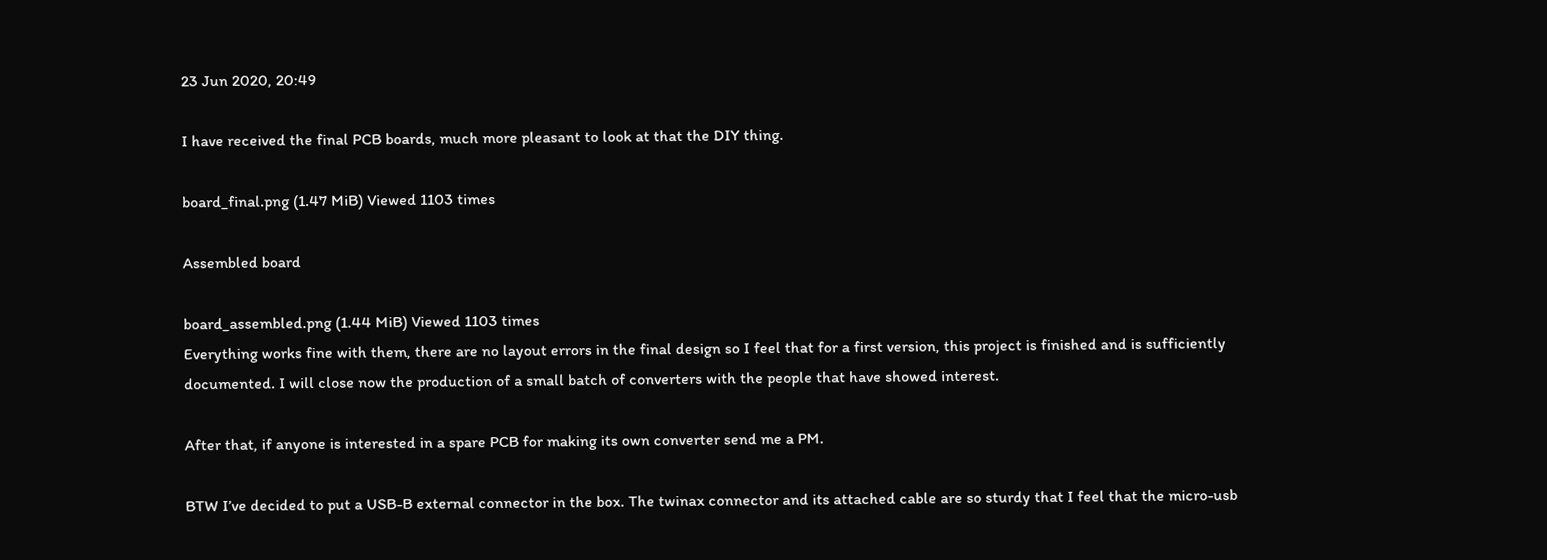23 Jun 2020, 20:49

I have received the final PCB boards, much more pleasant to look at that the DIY thing.

board_final.png (1.47 MiB) Viewed 1103 times

Assembled board

board_assembled.png (1.44 MiB) Viewed 1103 times
Everything works fine with them, there are no layout errors in the final design so I feel that for a first version, this project is finished and is sufficiently documented. I will close now the production of a small batch of converters with the people that have showed interest.

After that, if anyone is interested in a spare PCB for making its own converter send me a PM.

BTW I’ve decided to put a USB-B external connector in the box. The twinax connector and its attached cable are so sturdy that I feel that the micro-usb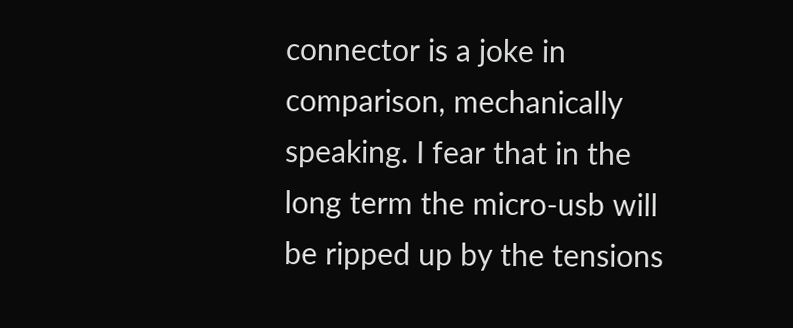connector is a joke in comparison, mechanically speaking. I fear that in the long term the micro-usb will be ripped up by the tensions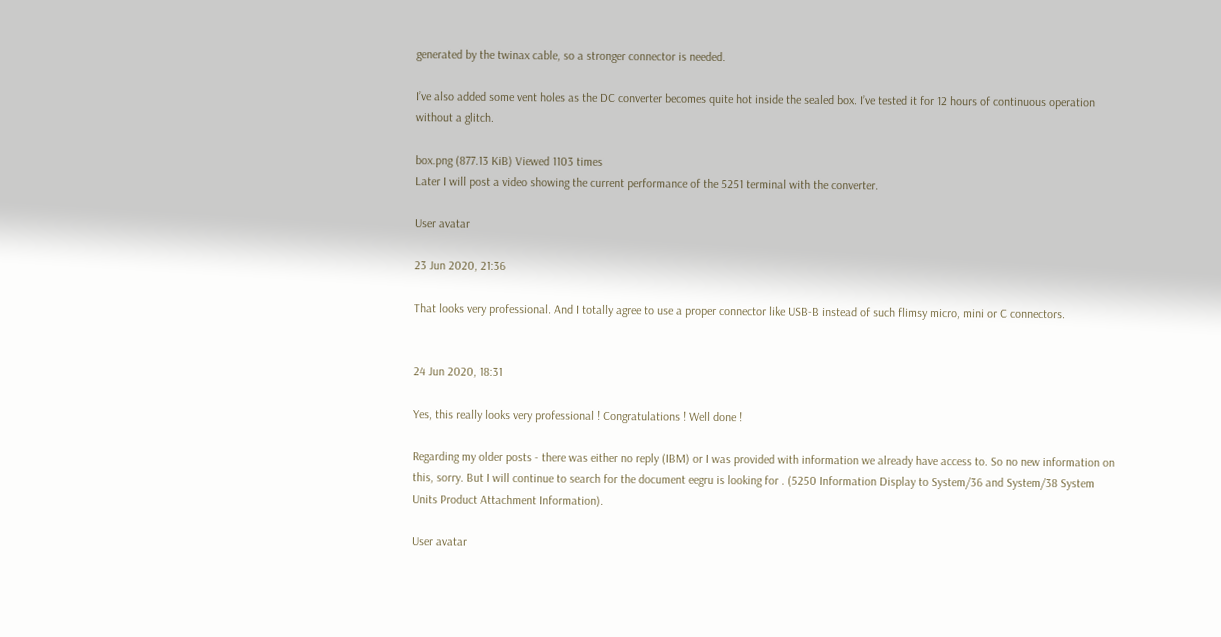generated by the twinax cable, so a stronger connector is needed.

I’ve also added some vent holes as the DC converter becomes quite hot inside the sealed box. I’ve tested it for 12 hours of continuous operation without a glitch.

box.png (877.13 KiB) Viewed 1103 times
Later I will post a video showing the current performance of the 5251 terminal with the converter.

User avatar

23 Jun 2020, 21:36

That looks very professional. And I totally agree to use a proper connector like USB-B instead of such flimsy micro, mini or C connectors.


24 Jun 2020, 18:31

Yes, this really looks very professional ! Congratulations ! Well done !

Regarding my older posts - there was either no reply (IBM) or I was provided with information we already have access to. So no new information on this, sorry. But I will continue to search for the document eegru is looking for . (5250 Information Display to System/36 and System/38 System Units Product Attachment Information).

User avatar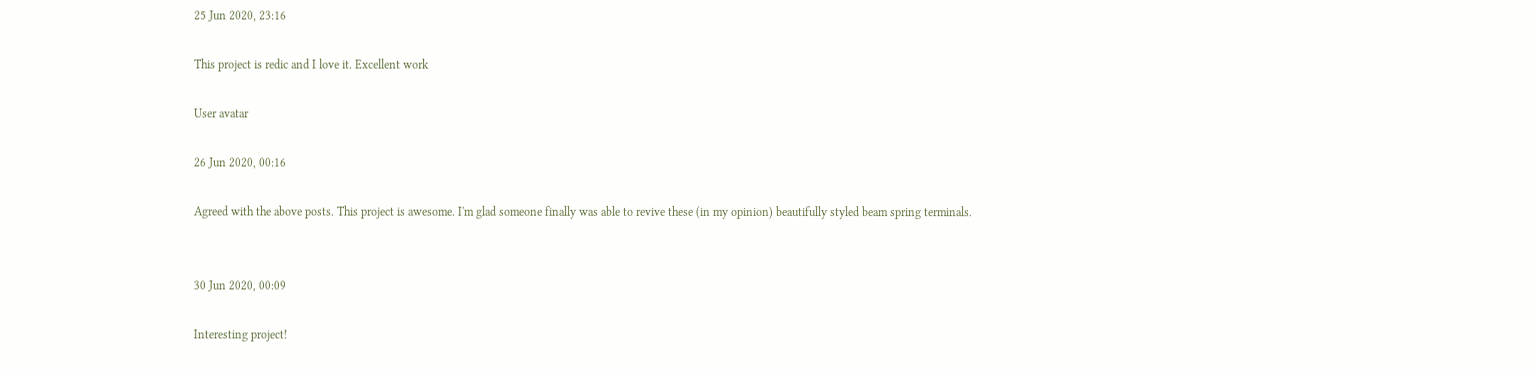25 Jun 2020, 23:16

This project is redic and I love it. Excellent work

User avatar

26 Jun 2020, 00:16

Agreed with the above posts. This project is awesome. I'm glad someone finally was able to revive these (in my opinion) beautifully styled beam spring terminals.


30 Jun 2020, 00:09

Interesting project!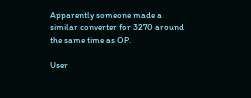Apparently someone made a similar converter for 3270 around the same time as OP.

User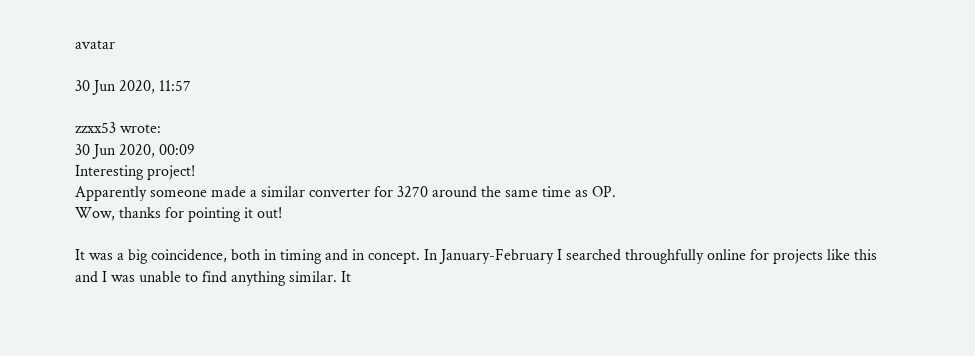avatar

30 Jun 2020, 11:57

zzxx53 wrote:
30 Jun 2020, 00:09
Interesting project!
Apparently someone made a similar converter for 3270 around the same time as OP.
Wow, thanks for pointing it out!

It was a big coincidence, both in timing and in concept. In January-February I searched throughfully online for projects like this and I was unable to find anything similar. It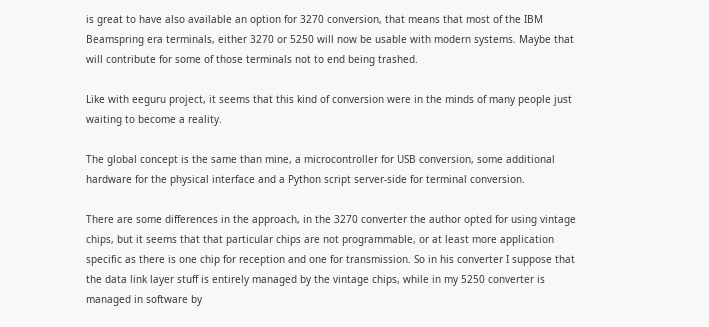is great to have also available an option for 3270 conversion, that means that most of the IBM Beamspring era terminals, either 3270 or 5250 will now be usable with modern systems. Maybe that will contribute for some of those terminals not to end being trashed.

Like with eeguru project, it seems that this kind of conversion were in the minds of many people just waiting to become a reality.

The global concept is the same than mine, a microcontroller for USB conversion, some additional hardware for the physical interface and a Python script server-side for terminal conversion.

There are some differences in the approach, in the 3270 converter the author opted for using vintage chips, but it seems that that particular chips are not programmable, or at least more application specific as there is one chip for reception and one for transmission. So in his converter I suppose that the data link layer stuff is entirely managed by the vintage chips, while in my 5250 converter is managed in software by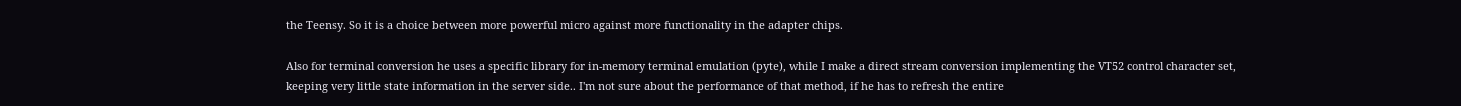the Teensy. So it is a choice between more powerful micro against more functionality in the adapter chips.

Also for terminal conversion he uses a specific library for in-memory terminal emulation (pyte), while I make a direct stream conversion implementing the VT52 control character set, keeping very little state information in the server side.. I'm not sure about the performance of that method, if he has to refresh the entire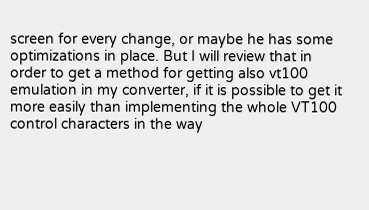screen for every change, or maybe he has some optimizations in place. But I will review that in order to get a method for getting also vt100 emulation in my converter, if it is possible to get it more easily than implementing the whole VT100 control characters in the way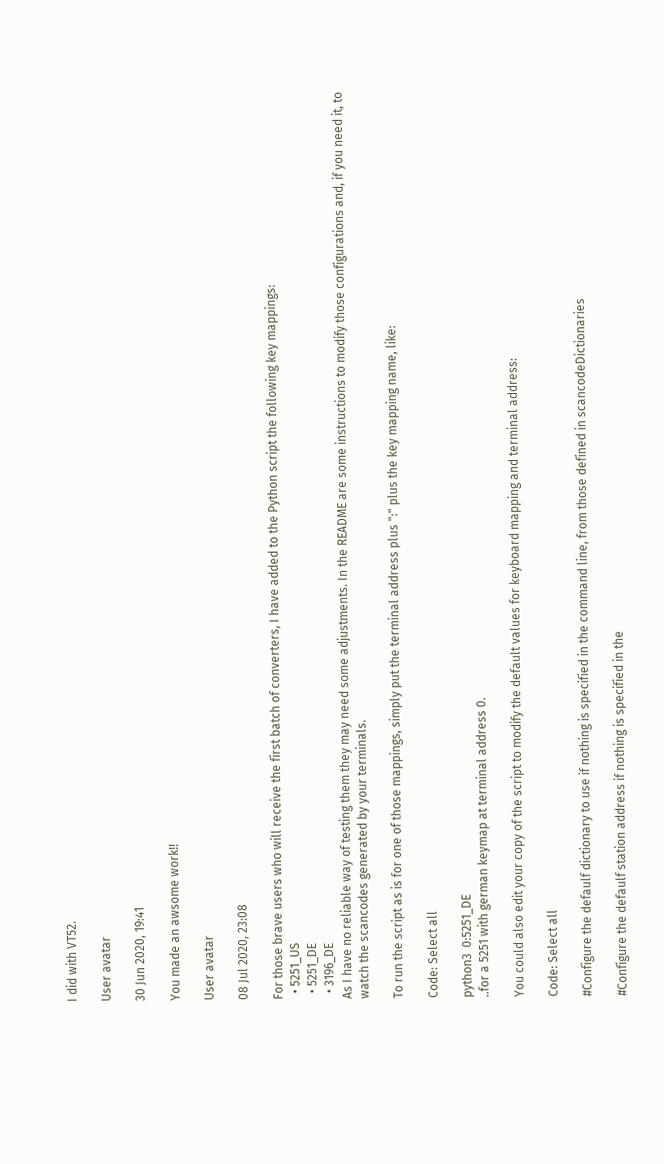I did with VT52.

User avatar

30 Jun 2020, 19:41

You made an awsome work!!

User avatar

08 Jul 2020, 23:08

For those brave users who will receive the first batch of converters, I have added to the Python script the following key mappings:
  • 5251_US
  • 5251_DE
  • 3196_DE
As I have no reliable way of testing them they may need some adjustments. In the README are some instructions to modify those configurations and, if you need it, to watch the scancodes generated by your terminals.

To run the script as is for one of those mappings, simply put the terminal address plus ":" plus the key mapping name, like:

Code: Select all

python3  0:5251_DE
..for a 5251 with german keymap at terminal address 0.

You could also edit your copy of the script to modify the default values for keyboard mapping and terminal address:

Code: Select all

#Configure the defaulf dictionary to use if nothing is specified in the command line, from those defined in scancodeDictionaries

#Configure the defaulf station address if nothing is specified in the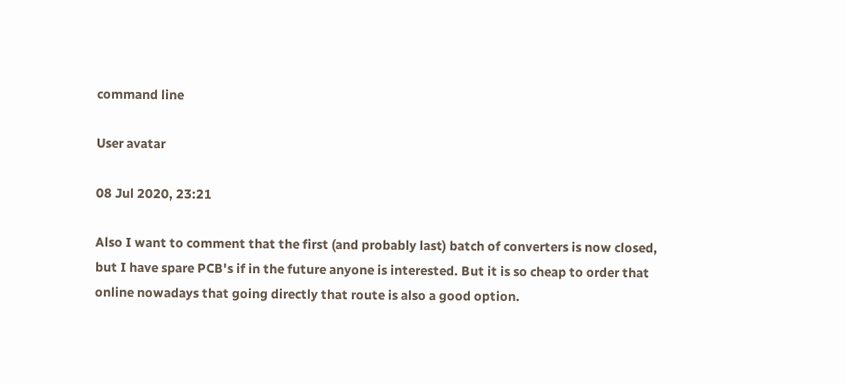command line

User avatar

08 Jul 2020, 23:21

Also I want to comment that the first (and probably last) batch of converters is now closed, but I have spare PCB's if in the future anyone is interested. But it is so cheap to order that online nowadays that going directly that route is also a good option.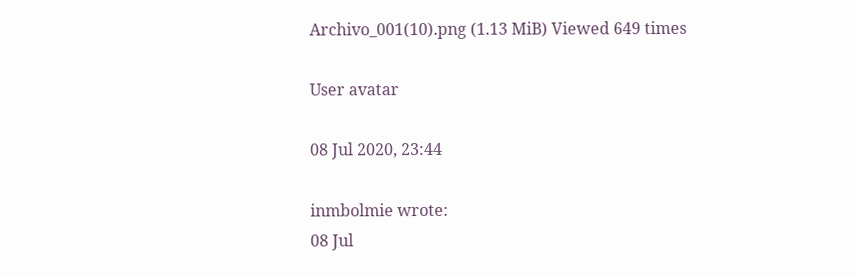Archivo_001(10).png (1.13 MiB) Viewed 649 times

User avatar

08 Jul 2020, 23:44

inmbolmie wrote:
08 Jul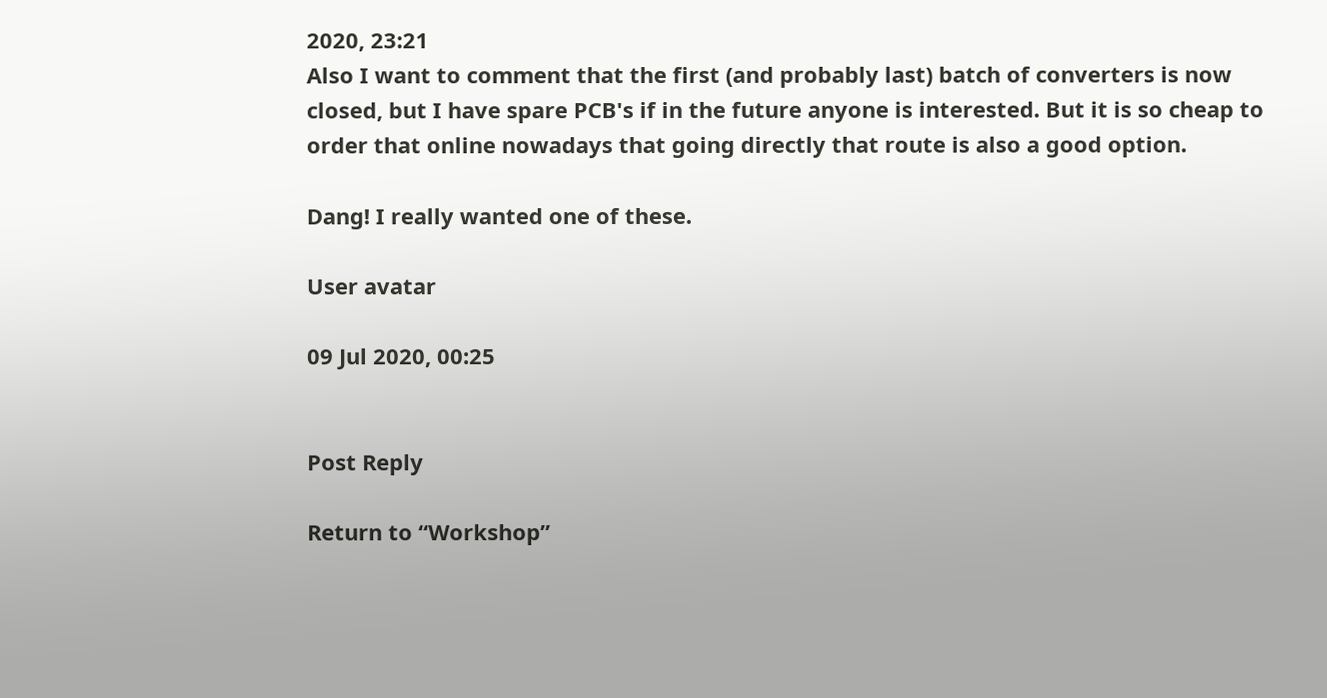2020, 23:21
Also I want to comment that the first (and probably last) batch of converters is now closed, but I have spare PCB's if in the future anyone is interested. But it is so cheap to order that online nowadays that going directly that route is also a good option.

Dang! I really wanted one of these.

User avatar

09 Jul 2020, 00:25


Post Reply

Return to “Workshop”